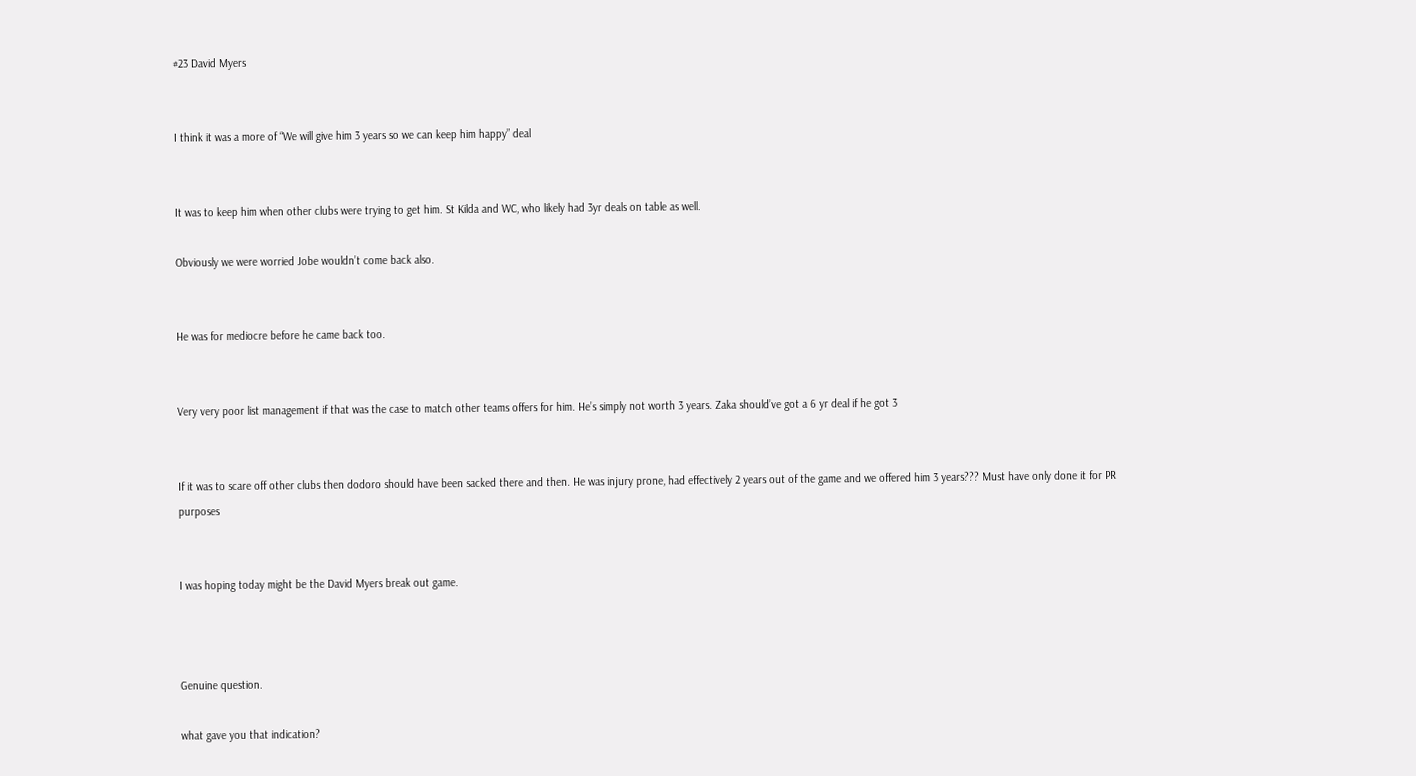#23 David Myers


I think it was a more of “We will give him 3 years so we can keep him happy” deal


It was to keep him when other clubs were trying to get him. St Kilda and WC, who likely had 3yr deals on table as well.

Obviously we were worried Jobe wouldn’t come back also.


He was for mediocre before he came back too.


Very very poor list management if that was the case to match other teams offers for him. He’s simply not worth 3 years. Zaka should’ve got a 6 yr deal if he got 3


If it was to scare off other clubs then dodoro should have been sacked there and then. He was injury prone, had effectively 2 years out of the game and we offered him 3 years??? Must have only done it for PR purposes


I was hoping today might be the David Myers break out game.



Genuine question.

what gave you that indication?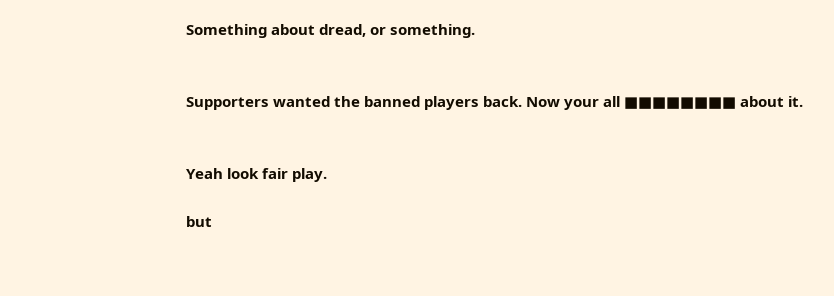Something about dread, or something.


Supporters wanted the banned players back. Now your all ■■■■■■■■ about it.


Yeah look fair play.

but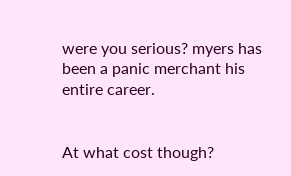were you serious? myers has been a panic merchant his entire career.


At what cost though?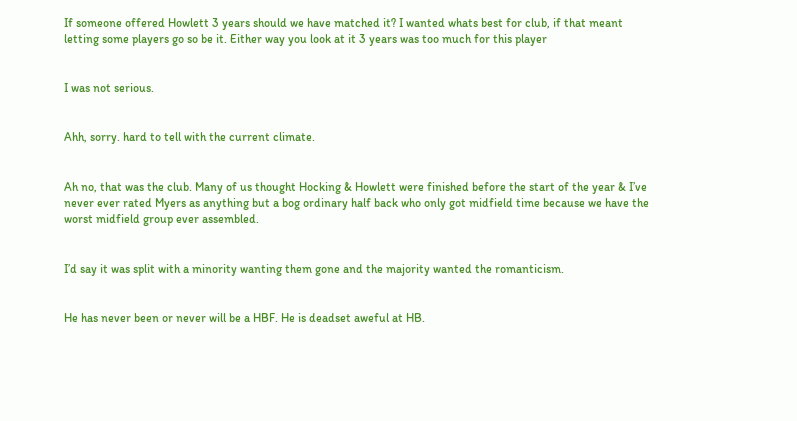If someone offered Howlett 3 years should we have matched it? I wanted whats best for club, if that meant letting some players go so be it. Either way you look at it 3 years was too much for this player


I was not serious.


Ahh, sorry. hard to tell with the current climate.


Ah no, that was the club. Many of us thought Hocking & Howlett were finished before the start of the year & I’ve never ever rated Myers as anything but a bog ordinary half back who only got midfield time because we have the worst midfield group ever assembled.


I’d say it was split with a minority wanting them gone and the majority wanted the romanticism.


He has never been or never will be a HBF. He is deadset aweful at HB.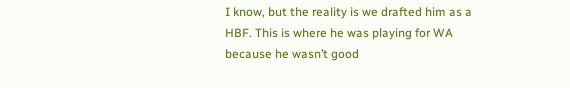I know, but the reality is we drafted him as a HBF. This is where he was playing for WA because he wasn’t good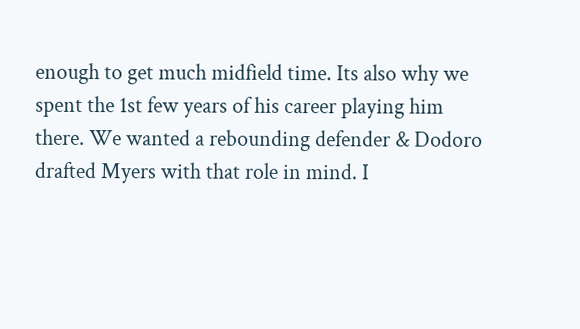enough to get much midfield time. Its also why we spent the 1st few years of his career playing him there. We wanted a rebounding defender & Dodoro drafted Myers with that role in mind. I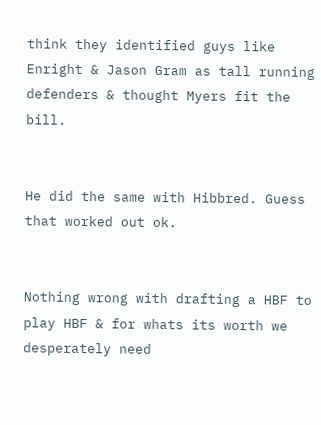think they identified guys like Enright & Jason Gram as tall running defenders & thought Myers fit the bill.


He did the same with Hibbred. Guess that worked out ok.


Nothing wrong with drafting a HBF to play HBF & for whats its worth we desperately need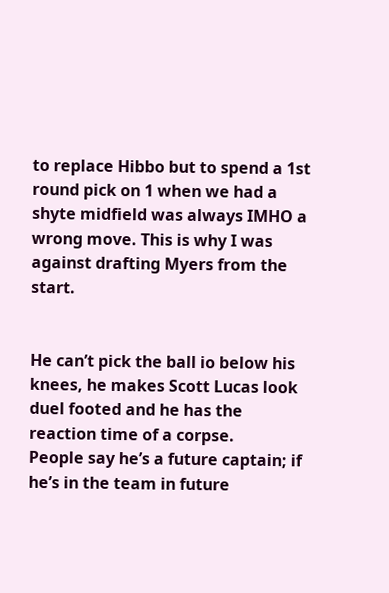to replace Hibbo but to spend a 1st round pick on 1 when we had a shyte midfield was always IMHO a wrong move. This is why I was against drafting Myers from the start.


He can’t pick the ball io below his knees, he makes Scott Lucas look duel footed and he has the reaction time of a corpse.
People say he’s a future captain; if he’s in the team in future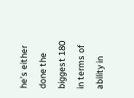he’s either done the biggest 180 in terms of ability in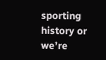sporting history or we’re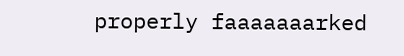properly faaaaaaarked